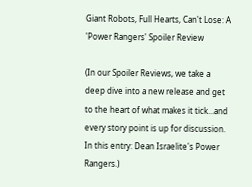Giant Robots, Full Hearts, Can't Lose: A 'Power Rangers' Spoiler Review

(In our Spoiler Reviews, we take a deep dive into a new release and get to the heart of what makes it tick...and every story point is up for discussion. In this entry: Dean Israelite's Power Rangers.)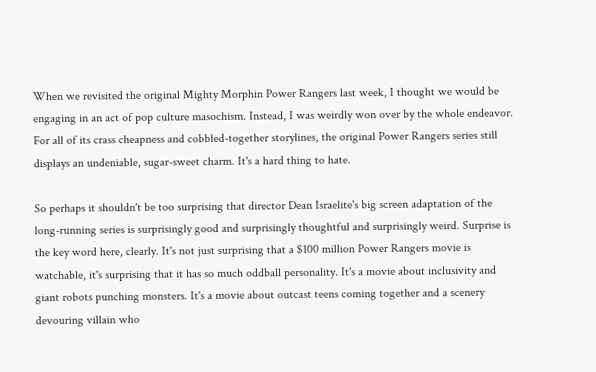When we revisited the original Mighty Morphin Power Rangers last week, I thought we would be engaging in an act of pop culture masochism. Instead, I was weirdly won over by the whole endeavor. For all of its crass cheapness and cobbled-together storylines, the original Power Rangers series still displays an undeniable, sugar-sweet charm. It's a hard thing to hate.

So perhaps it shouldn't be too surprising that director Dean Israelite's big screen adaptation of the long-running series is surprisingly good and surprisingly thoughtful and surprisingly weird. Surprise is the key word here, clearly. It's not just surprising that a $100 million Power Rangers movie is watchable, it's surprising that it has so much oddball personality. It's a movie about inclusivity and giant robots punching monsters. It's a movie about outcast teens coming together and a scenery devouring villain who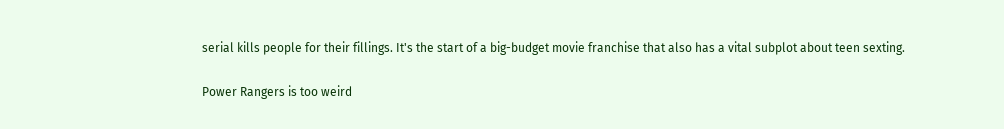serial kills people for their fillings. It's the start of a big-budget movie franchise that also has a vital subplot about teen sexting.

Power Rangers is too weird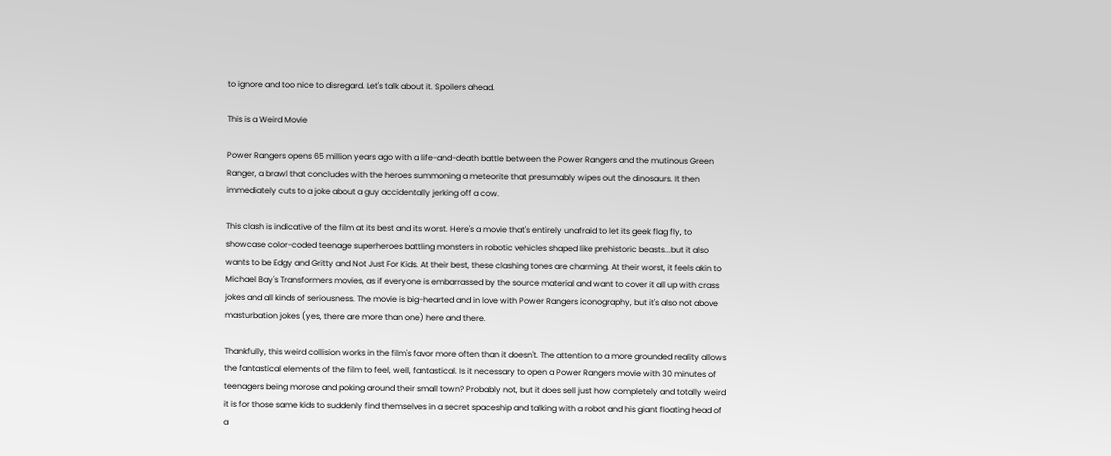to ignore and too nice to disregard. Let's talk about it. Spoilers ahead.

This is a Weird Movie

Power Rangers opens 65 million years ago with a life-and-death battle between the Power Rangers and the mutinous Green Ranger, a brawl that concludes with the heroes summoning a meteorite that presumably wipes out the dinosaurs. It then immediately cuts to a joke about a guy accidentally jerking off a cow.

This clash is indicative of the film at its best and its worst. Here's a movie that's entirely unafraid to let its geek flag fly, to showcase color-coded teenage superheroes battling monsters in robotic vehicles shaped like prehistoric beasts...but it also wants to be Edgy and Gritty and Not Just For Kids. At their best, these clashing tones are charming. At their worst, it feels akin to Michael Bay's Transformers movies, as if everyone is embarrassed by the source material and want to cover it all up with crass jokes and all kinds of seriousness. The movie is big-hearted and in love with Power Rangers iconography, but it's also not above masturbation jokes (yes, there are more than one) here and there.

Thankfully, this weird collision works in the film's favor more often than it doesn't. The attention to a more grounded reality allows the fantastical elements of the film to feel, well, fantastical. Is it necessary to open a Power Rangers movie with 30 minutes of teenagers being morose and poking around their small town? Probably not, but it does sell just how completely and totally weird it is for those same kids to suddenly find themselves in a secret spaceship and talking with a robot and his giant floating head of a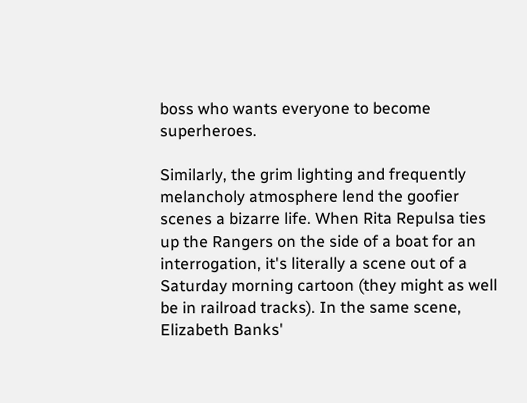boss who wants everyone to become superheroes.

Similarly, the grim lighting and frequently melancholy atmosphere lend the goofier scenes a bizarre life. When Rita Repulsa ties up the Rangers on the side of a boat for an interrogation, it's literally a scene out of a Saturday morning cartoon (they might as well be in railroad tracks). In the same scene, Elizabeth Banks'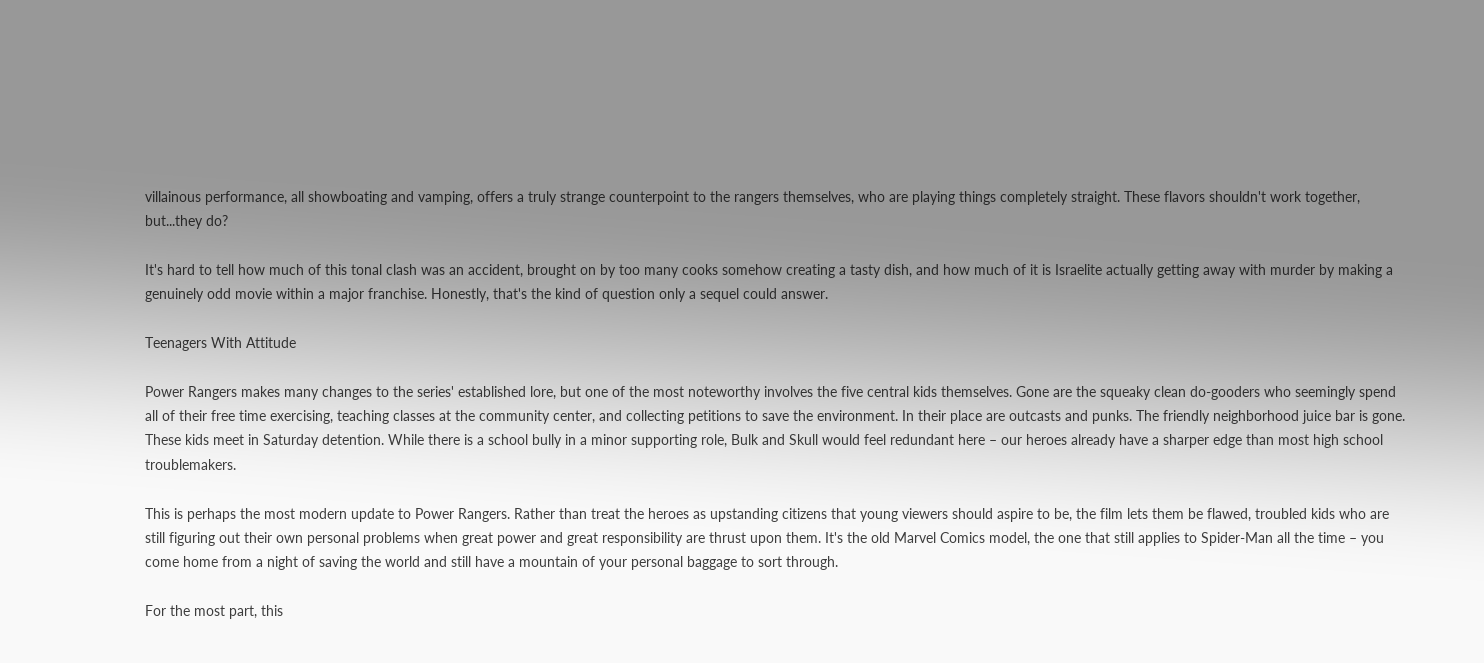villainous performance, all showboating and vamping, offers a truly strange counterpoint to the rangers themselves, who are playing things completely straight. These flavors shouldn't work together, but...they do?

It's hard to tell how much of this tonal clash was an accident, brought on by too many cooks somehow creating a tasty dish, and how much of it is Israelite actually getting away with murder by making a genuinely odd movie within a major franchise. Honestly, that's the kind of question only a sequel could answer.

Teenagers With Attitude

Power Rangers makes many changes to the series' established lore, but one of the most noteworthy involves the five central kids themselves. Gone are the squeaky clean do-gooders who seemingly spend all of their free time exercising, teaching classes at the community center, and collecting petitions to save the environment. In their place are outcasts and punks. The friendly neighborhood juice bar is gone. These kids meet in Saturday detention. While there is a school bully in a minor supporting role, Bulk and Skull would feel redundant here – our heroes already have a sharper edge than most high school troublemakers.

This is perhaps the most modern update to Power Rangers. Rather than treat the heroes as upstanding citizens that young viewers should aspire to be, the film lets them be flawed, troubled kids who are still figuring out their own personal problems when great power and great responsibility are thrust upon them. It's the old Marvel Comics model, the one that still applies to Spider-Man all the time – you come home from a night of saving the world and still have a mountain of your personal baggage to sort through.

For the most part, this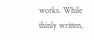works. While thinly written,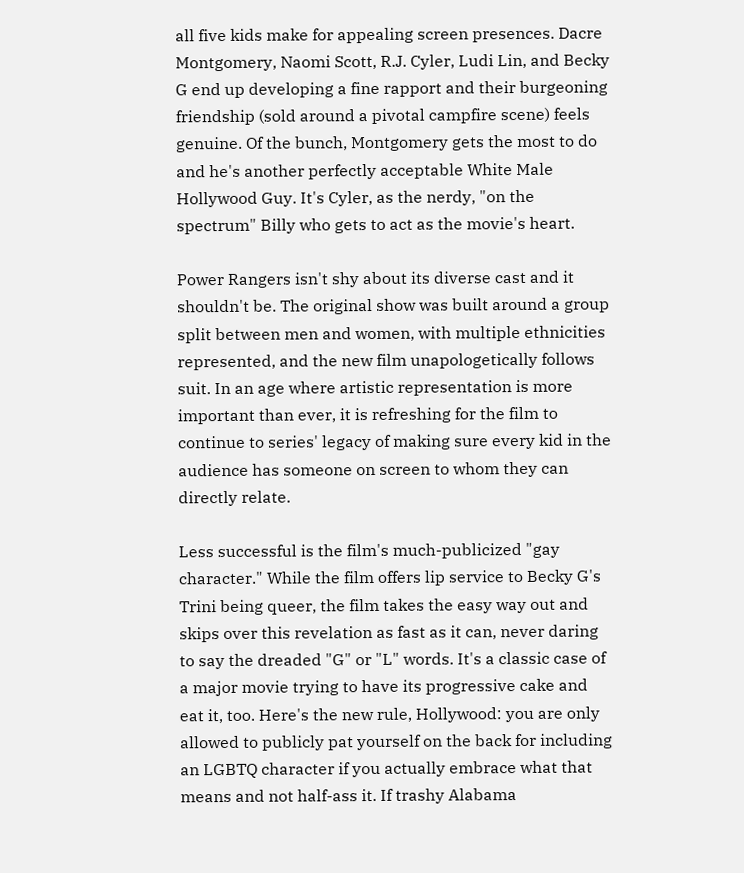all five kids make for appealing screen presences. Dacre Montgomery, Naomi Scott, R.J. Cyler, Ludi Lin, and Becky G end up developing a fine rapport and their burgeoning friendship (sold around a pivotal campfire scene) feels genuine. Of the bunch, Montgomery gets the most to do and he's another perfectly acceptable White Male Hollywood Guy. It's Cyler, as the nerdy, "on the spectrum" Billy who gets to act as the movie's heart.

Power Rangers isn't shy about its diverse cast and it shouldn't be. The original show was built around a group split between men and women, with multiple ethnicities represented, and the new film unapologetically follows suit. In an age where artistic representation is more important than ever, it is refreshing for the film to continue to series' legacy of making sure every kid in the audience has someone on screen to whom they can directly relate.

Less successful is the film's much-publicized "gay character." While the film offers lip service to Becky G's Trini being queer, the film takes the easy way out and skips over this revelation as fast as it can, never daring to say the dreaded "G" or "L" words. It's a classic case of a major movie trying to have its progressive cake and eat it, too. Here's the new rule, Hollywood: you are only allowed to publicly pat yourself on the back for including an LGBTQ character if you actually embrace what that means and not half-ass it. If trashy Alabama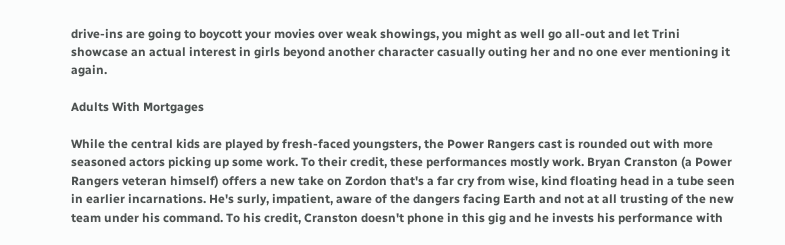drive-ins are going to boycott your movies over weak showings, you might as well go all-out and let Trini showcase an actual interest in girls beyond another character casually outing her and no one ever mentioning it again.

Adults With Mortgages

While the central kids are played by fresh-faced youngsters, the Power Rangers cast is rounded out with more seasoned actors picking up some work. To their credit, these performances mostly work. Bryan Cranston (a Power Rangers veteran himself) offers a new take on Zordon that's a far cry from wise, kind floating head in a tube seen in earlier incarnations. He's surly, impatient, aware of the dangers facing Earth and not at all trusting of the new team under his command. To his credit, Cranston doesn't phone in this gig and he invests his performance with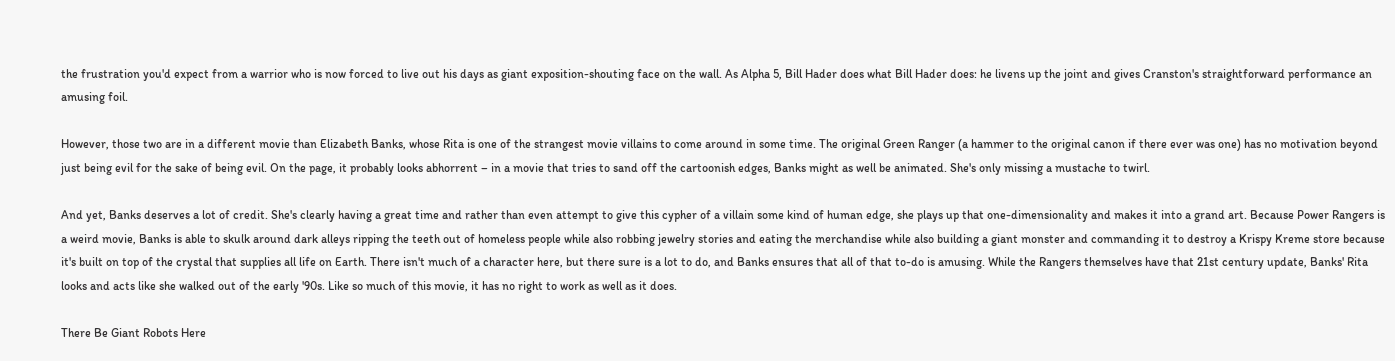the frustration you'd expect from a warrior who is now forced to live out his days as giant exposition-shouting face on the wall. As Alpha 5, Bill Hader does what Bill Hader does: he livens up the joint and gives Cranston's straightforward performance an amusing foil.

However, those two are in a different movie than Elizabeth Banks, whose Rita is one of the strangest movie villains to come around in some time. The original Green Ranger (a hammer to the original canon if there ever was one) has no motivation beyond just being evil for the sake of being evil. On the page, it probably looks abhorrent – in a movie that tries to sand off the cartoonish edges, Banks might as well be animated. She's only missing a mustache to twirl.

And yet, Banks deserves a lot of credit. She's clearly having a great time and rather than even attempt to give this cypher of a villain some kind of human edge, she plays up that one-dimensionality and makes it into a grand art. Because Power Rangers is a weird movie, Banks is able to skulk around dark alleys ripping the teeth out of homeless people while also robbing jewelry stories and eating the merchandise while also building a giant monster and commanding it to destroy a Krispy Kreme store because it's built on top of the crystal that supplies all life on Earth. There isn't much of a character here, but there sure is a lot to do, and Banks ensures that all of that to-do is amusing. While the Rangers themselves have that 21st century update, Banks' Rita looks and acts like she walked out of the early '90s. Like so much of this movie, it has no right to work as well as it does.

There Be Giant Robots Here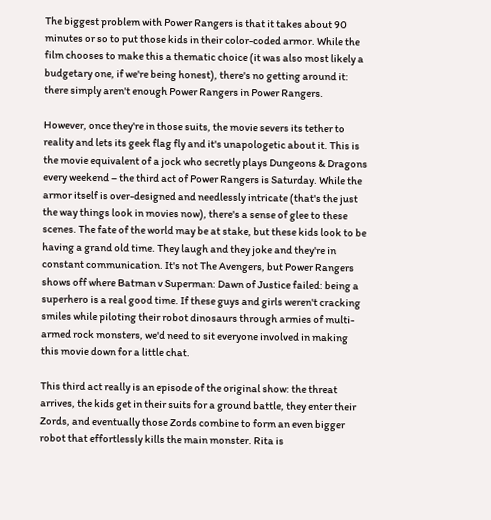The biggest problem with Power Rangers is that it takes about 90 minutes or so to put those kids in their color-coded armor. While the film chooses to make this a thematic choice (it was also most likely a budgetary one, if we're being honest), there's no getting around it: there simply aren't enough Power Rangers in Power Rangers.

However, once they're in those suits, the movie severs its tether to reality and lets its geek flag fly and it's unapologetic about it. This is the movie equivalent of a jock who secretly plays Dungeons & Dragons every weekend – the third act of Power Rangers is Saturday. While the armor itself is over-designed and needlessly intricate (that's the just the way things look in movies now), there's a sense of glee to these scenes. The fate of the world may be at stake, but these kids look to be having a grand old time. They laugh and they joke and they're in constant communication. It's not The Avengers, but Power Rangers shows off where Batman v Superman: Dawn of Justice failed: being a superhero is a real good time. If these guys and girls weren't cracking smiles while piloting their robot dinosaurs through armies of multi-armed rock monsters, we'd need to sit everyone involved in making this movie down for a little chat.

This third act really is an episode of the original show: the threat arrives, the kids get in their suits for a ground battle, they enter their Zords, and eventually those Zords combine to form an even bigger robot that effortlessly kills the main monster. Rita is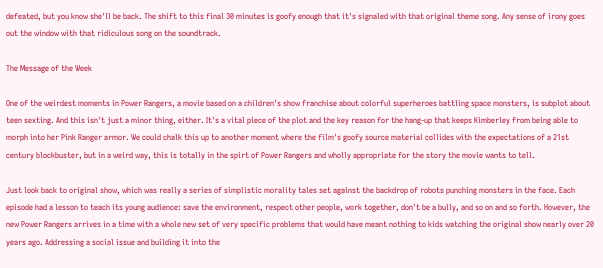defeated, but you know she'll be back. The shift to this final 30 minutes is goofy enough that it's signaled with that original theme song. Any sense of irony goes out the window with that ridiculous song on the soundtrack.

The Message of the Week

One of the weirdest moments in Power Rangers, a movie based on a children's show franchise about colorful superheroes battling space monsters, is subplot about teen sexting. And this isn't just a minor thing, either. It's a vital piece of the plot and the key reason for the hang-up that keeps Kimberley from being able to morph into her Pink Ranger armor. We could chalk this up to another moment where the film's goofy source material collides with the expectations of a 21st century blockbuster, but in a weird way, this is totally in the spirt of Power Rangers and wholly appropriate for the story the movie wants to tell.

Just look back to original show, which was really a series of simplistic morality tales set against the backdrop of robots punching monsters in the face. Each episode had a lesson to teach its young audience: save the environment, respect other people, work together, don't be a bully, and so on and so forth. However, the new Power Rangers arrives in a time with a whole new set of very specific problems that would have meant nothing to kids watching the original show nearly over 20 years ago. Addressing a social issue and building it into the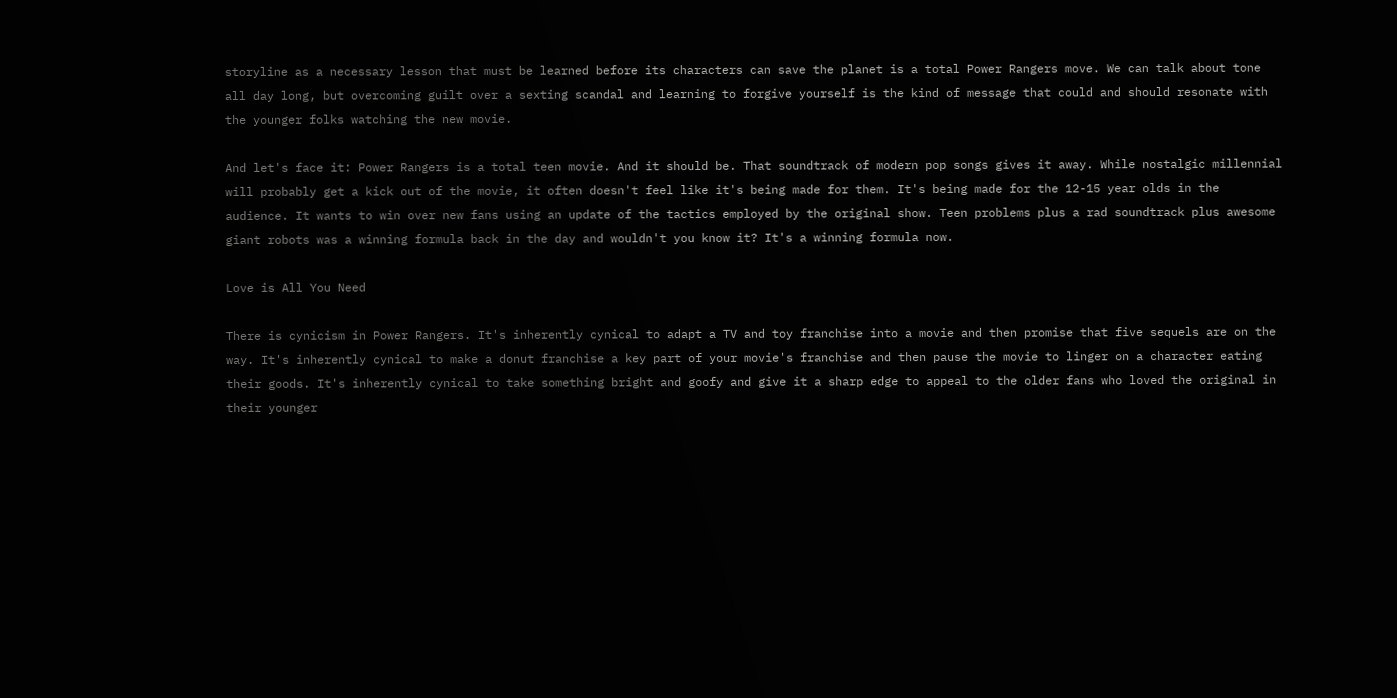storyline as a necessary lesson that must be learned before its characters can save the planet is a total Power Rangers move. We can talk about tone all day long, but overcoming guilt over a sexting scandal and learning to forgive yourself is the kind of message that could and should resonate with the younger folks watching the new movie.

And let's face it: Power Rangers is a total teen movie. And it should be. That soundtrack of modern pop songs gives it away. While nostalgic millennial will probably get a kick out of the movie, it often doesn't feel like it's being made for them. It's being made for the 12-15 year olds in the audience. It wants to win over new fans using an update of the tactics employed by the original show. Teen problems plus a rad soundtrack plus awesome giant robots was a winning formula back in the day and wouldn't you know it? It's a winning formula now.

Love is All You Need

There is cynicism in Power Rangers. It's inherently cynical to adapt a TV and toy franchise into a movie and then promise that five sequels are on the way. It's inherently cynical to make a donut franchise a key part of your movie's franchise and then pause the movie to linger on a character eating their goods. It's inherently cynical to take something bright and goofy and give it a sharp edge to appeal to the older fans who loved the original in their younger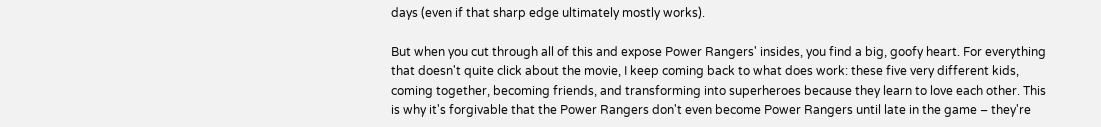days (even if that sharp edge ultimately mostly works).

But when you cut through all of this and expose Power Rangers' insides, you find a big, goofy heart. For everything that doesn't quite click about the movie, I keep coming back to what does work: these five very different kids, coming together, becoming friends, and transforming into superheroes because they learn to love each other. This is why it's forgivable that the Power Rangers don't even become Power Rangers until late in the game – they're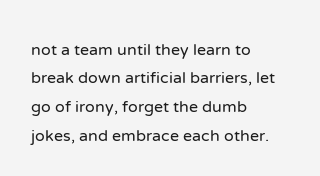not a team until they learn to break down artificial barriers, let go of irony, forget the dumb jokes, and embrace each other.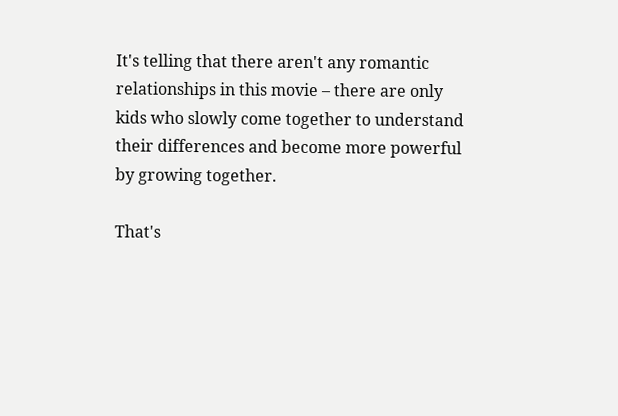It's telling that there aren't any romantic relationships in this movie – there are only kids who slowly come together to understand their differences and become more powerful by growing together.

That's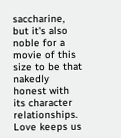saccharine, but it's also noble for a movie of this size to be that nakedly honest with its character relationships. Love keeps us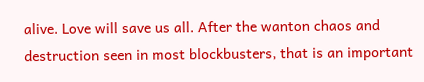alive. Love will save us all. After the wanton chaos and destruction seen in most blockbusters, that is an important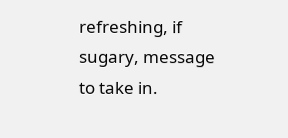refreshing, if sugary, message to take in.